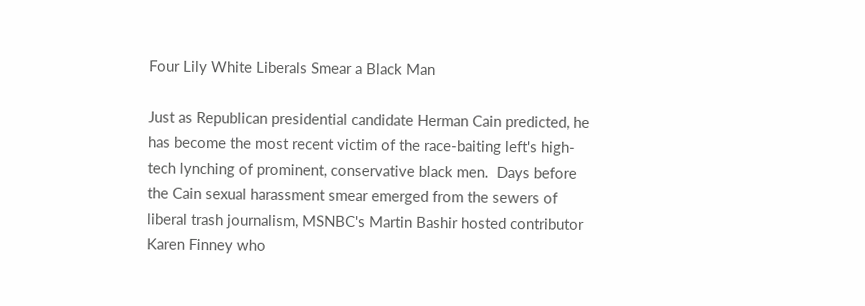Four Lily White Liberals Smear a Black Man

Just as Republican presidential candidate Herman Cain predicted, he has become the most recent victim of the race-baiting left's high-tech lynching of prominent, conservative black men.  Days before the Cain sexual harassment smear emerged from the sewers of liberal trash journalism, MSNBC's Martin Bashir hosted contributor Karen Finney who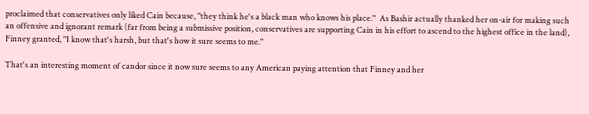proclaimed that conservatives only liked Cain because, "they think he's a black man who knows his place."  As Bashir actually thanked her on-air for making such an offensive and ignorant remark (far from being a submissive position, conservatives are supporting Cain in his effort to ascend to the highest office in the land), Finney granted, "I know that's harsh, but that's how it sure seems to me."

That's an interesting moment of candor since it now sure seems to any American paying attention that Finney and her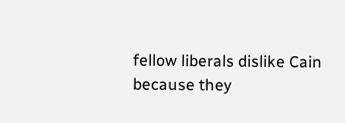fellow liberals dislike Cain because they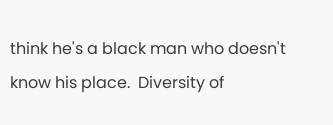think he's a black man who doesn't know his place.  Diversity of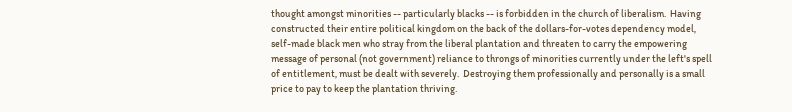thought amongst minorities -- particularly blacks -- is forbidden in the church of liberalism.  Having constructed their entire political kingdom on the back of the dollars-for-votes dependency model, self-made black men who stray from the liberal plantation and threaten to carry the empowering message of personal (not government) reliance to throngs of minorities currently under the left's spell of entitlement, must be dealt with severely.  Destroying them professionally and personally is a small price to pay to keep the plantation thriving.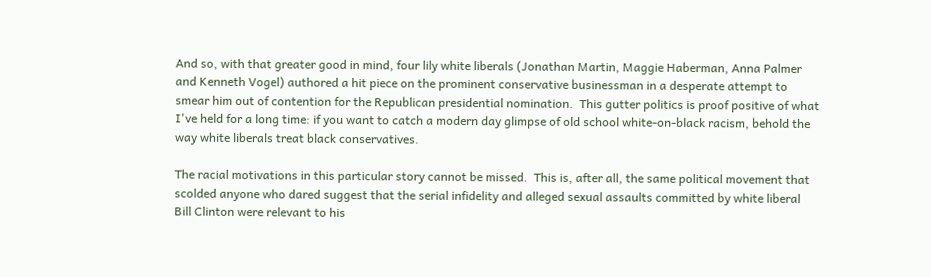And so, with that greater good in mind, four lily white liberals (Jonathan Martin, Maggie Haberman, Anna Palmer and Kenneth Vogel) authored a hit piece on the prominent conservative businessman in a desperate attempt to smear him out of contention for the Republican presidential nomination.  This gutter politics is proof positive of what I've held for a long time: if you want to catch a modern day glimpse of old school white-on-black racism, behold the way white liberals treat black conservatives.

The racial motivations in this particular story cannot be missed.  This is, after all, the same political movement that scolded anyone who dared suggest that the serial infidelity and alleged sexual assaults committed by white liberal Bill Clinton were relevant to his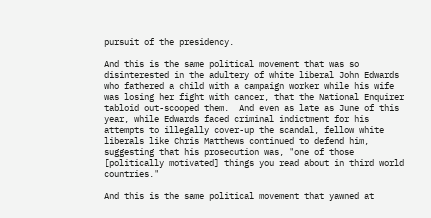pursuit of the presidency.

And this is the same political movement that was so disinterested in the adultery of white liberal John Edwards who fathered a child with a campaign worker while his wife was losing her fight with cancer, that the National Enquirer tabloid out-scooped them.  And even as late as June of this year, while Edwards faced criminal indictment for his attempts to illegally cover-up the scandal, fellow white liberals like Chris Matthews continued to defend him, suggesting that his prosecution was, "one of those [politically motivated] things you read about in third world countries."

And this is the same political movement that yawned at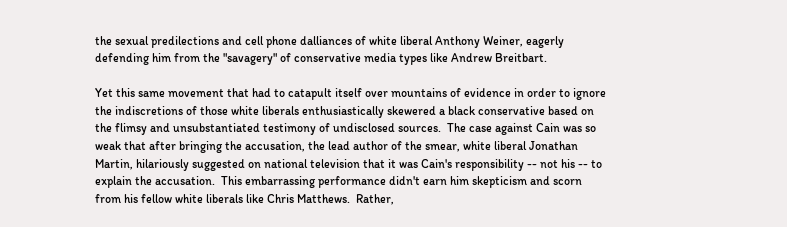the sexual predilections and cell phone dalliances of white liberal Anthony Weiner, eagerly defending him from the "savagery" of conservative media types like Andrew Breitbart.

Yet this same movement that had to catapult itself over mountains of evidence in order to ignore the indiscretions of those white liberals enthusiastically skewered a black conservative based on the flimsy and unsubstantiated testimony of undisclosed sources.  The case against Cain was so weak that after bringing the accusation, the lead author of the smear, white liberal Jonathan Martin, hilariously suggested on national television that it was Cain's responsibility -- not his -- to explain the accusation.  This embarrassing performance didn't earn him skepticism and scorn from his fellow white liberals like Chris Matthews.  Rather,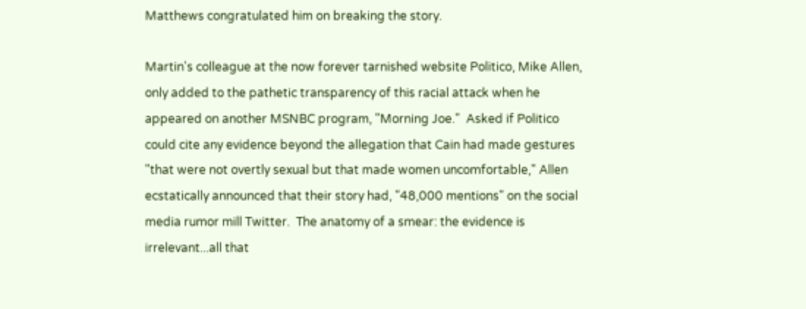Matthews congratulated him on breaking the story.

Martin's colleague at the now forever tarnished website Politico, Mike Allen, only added to the pathetic transparency of this racial attack when he appeared on another MSNBC program, "Morning Joe."  Asked if Politico could cite any evidence beyond the allegation that Cain had made gestures "that were not overtly sexual but that made women uncomfortable," Allen ecstatically announced that their story had, "48,000 mentions" on the social media rumor mill Twitter.  The anatomy of a smear: the evidence is irrelevant...all that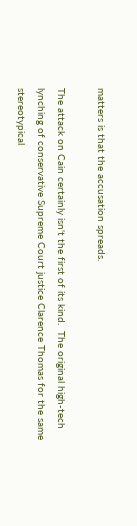matters is that the accusation spreads.

The attack on Cain certainly isn't the first of its kind.  The original high-tech lynching of conservative Supreme Court justice Clarence Thomas for the same stereotypical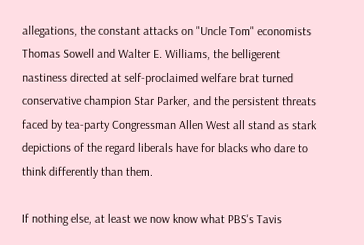allegations, the constant attacks on "Uncle Tom" economists Thomas Sowell and Walter E. Williams, the belligerent nastiness directed at self-proclaimed welfare brat turned conservative champion Star Parker, and the persistent threats faced by tea-party Congressman Allen West all stand as stark depictions of the regard liberals have for blacks who dare to think differently than them.

If nothing else, at least we now know what PBS's Tavis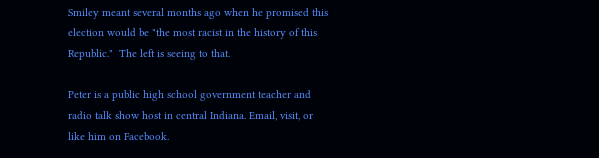Smiley meant several months ago when he promised this election would be "the most racist in the history of this Republic."  The left is seeing to that.

Peter is a public high school government teacher and radio talk show host in central Indiana. Email, visit, or like him on Facebook.